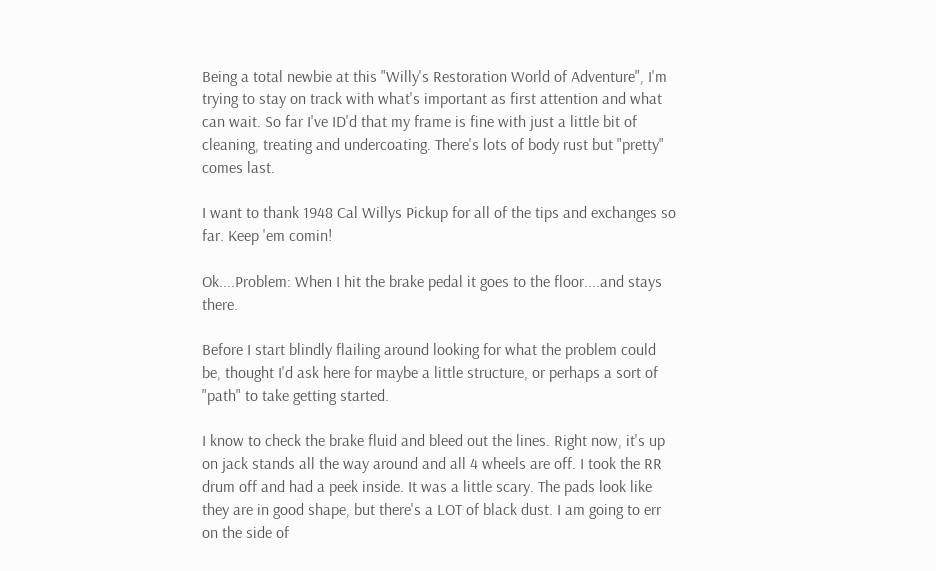Being a total newbie at this "Willy's Restoration World of Adventure", I'm trying to stay on track with what's important as first attention and what can wait. So far I've ID'd that my frame is fine with just a little bit of cleaning, treating and undercoating. There's lots of body rust but "pretty" comes last.

I want to thank 1948 Cal Willys Pickup for all of the tips and exchanges so far. Keep 'em comin!

Ok....Problem: When I hit the brake pedal it goes to the floor....and stays there.

Before I start blindly flailing around looking for what the problem could be, thought I'd ask here for maybe a little structure, or perhaps a sort of "path" to take getting started.

I know to check the brake fluid and bleed out the lines. Right now, it's up on jack stands all the way around and all 4 wheels are off. I took the RR drum off and had a peek inside. It was a little scary. The pads look like they are in good shape, but there's a LOT of black dust. I am going to err on the side of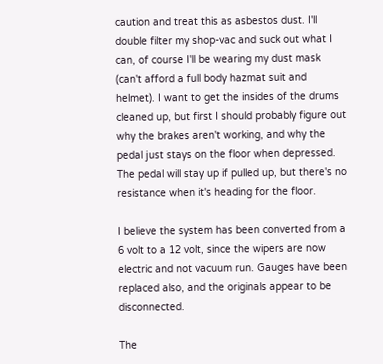caution and treat this as asbestos dust. I'll double filter my shop-vac and suck out what I can, of course I'll be wearing my dust mask (can't afford a full body hazmat suit and helmet). I want to get the insides of the drums cleaned up, but first I should probably figure out why the brakes aren't working, and why the pedal just stays on the floor when depressed. The pedal will stay up if pulled up, but there's no resistance when it's heading for the floor.

I believe the system has been converted from a 6 volt to a 12 volt, since the wipers are now electric and not vacuum run. Gauges have been replaced also, and the originals appear to be disconnected.

The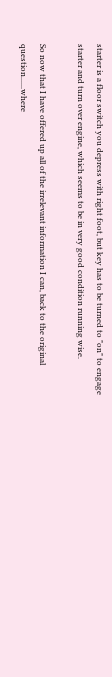starter is a floor switch you depress with right foot, but key has to be turned to "on" to engage starter and turn over engine, which seems to be in very good condition running wise.

So now that I have offered up all of the irrelevant information I can, back to the original question......where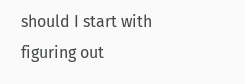should I start with figuring out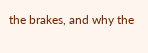the brakes, and why the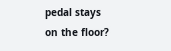pedal stays on the floor?